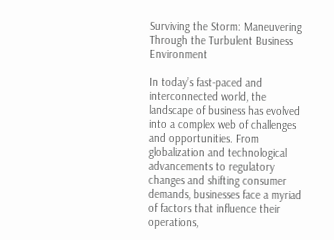Surviving the Storm: Maneuvering Through the Turbulent Business Environment

In today’s fast-paced and interconnected world, the landscape of business has evolved into a complex web of challenges and opportunities. From globalization and technological advancements to regulatory changes and shifting consumer demands, businesses face a myriad of factors that influence their operations,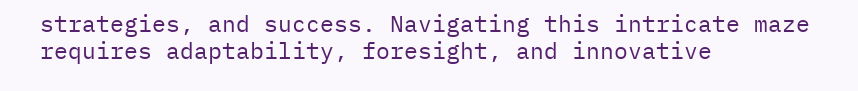strategies, and success. Navigating this intricate maze requires adaptability, foresight, and innovative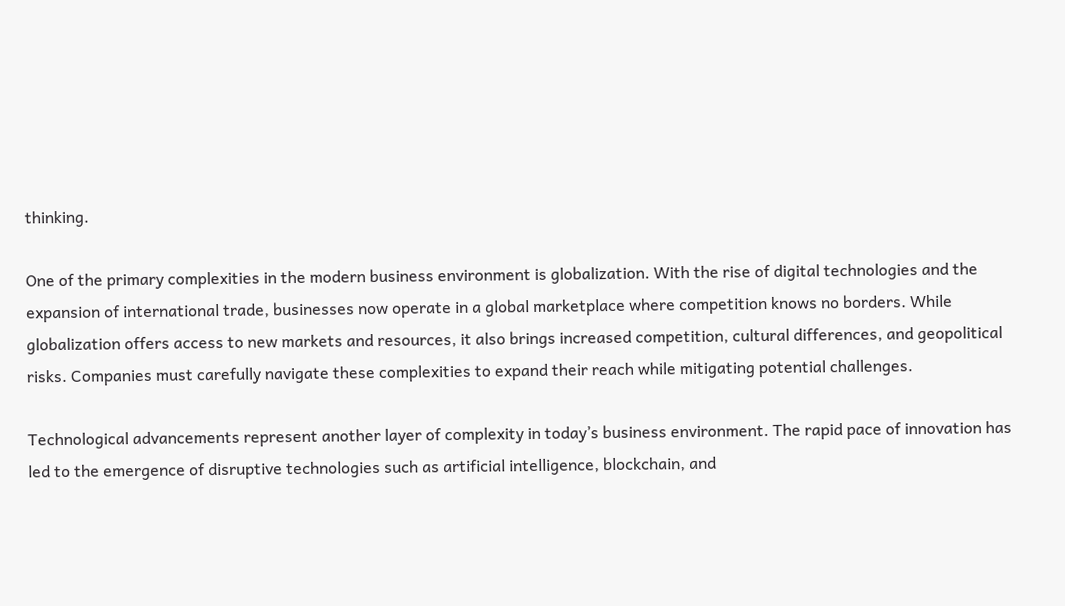thinking.

One of the primary complexities in the modern business environment is globalization. With the rise of digital technologies and the expansion of international trade, businesses now operate in a global marketplace where competition knows no borders. While globalization offers access to new markets and resources, it also brings increased competition, cultural differences, and geopolitical risks. Companies must carefully navigate these complexities to expand their reach while mitigating potential challenges.

Technological advancements represent another layer of complexity in today’s business environment. The rapid pace of innovation has led to the emergence of disruptive technologies such as artificial intelligence, blockchain, and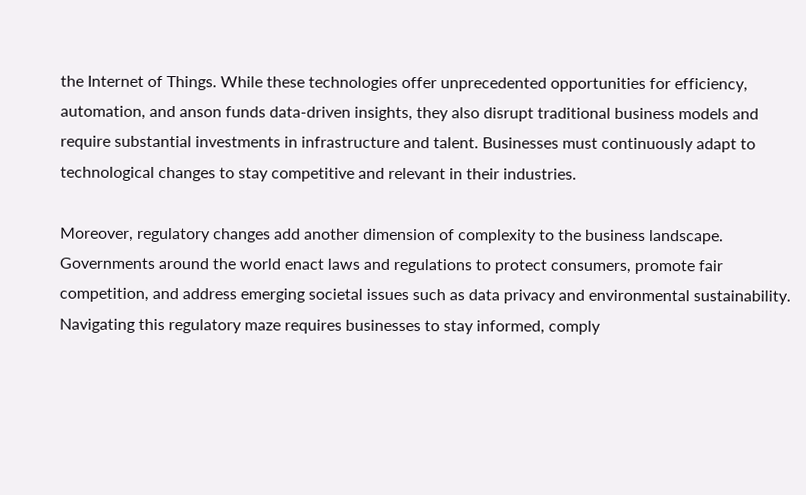the Internet of Things. While these technologies offer unprecedented opportunities for efficiency, automation, and anson funds data-driven insights, they also disrupt traditional business models and require substantial investments in infrastructure and talent. Businesses must continuously adapt to technological changes to stay competitive and relevant in their industries.

Moreover, regulatory changes add another dimension of complexity to the business landscape. Governments around the world enact laws and regulations to protect consumers, promote fair competition, and address emerging societal issues such as data privacy and environmental sustainability. Navigating this regulatory maze requires businesses to stay informed, comply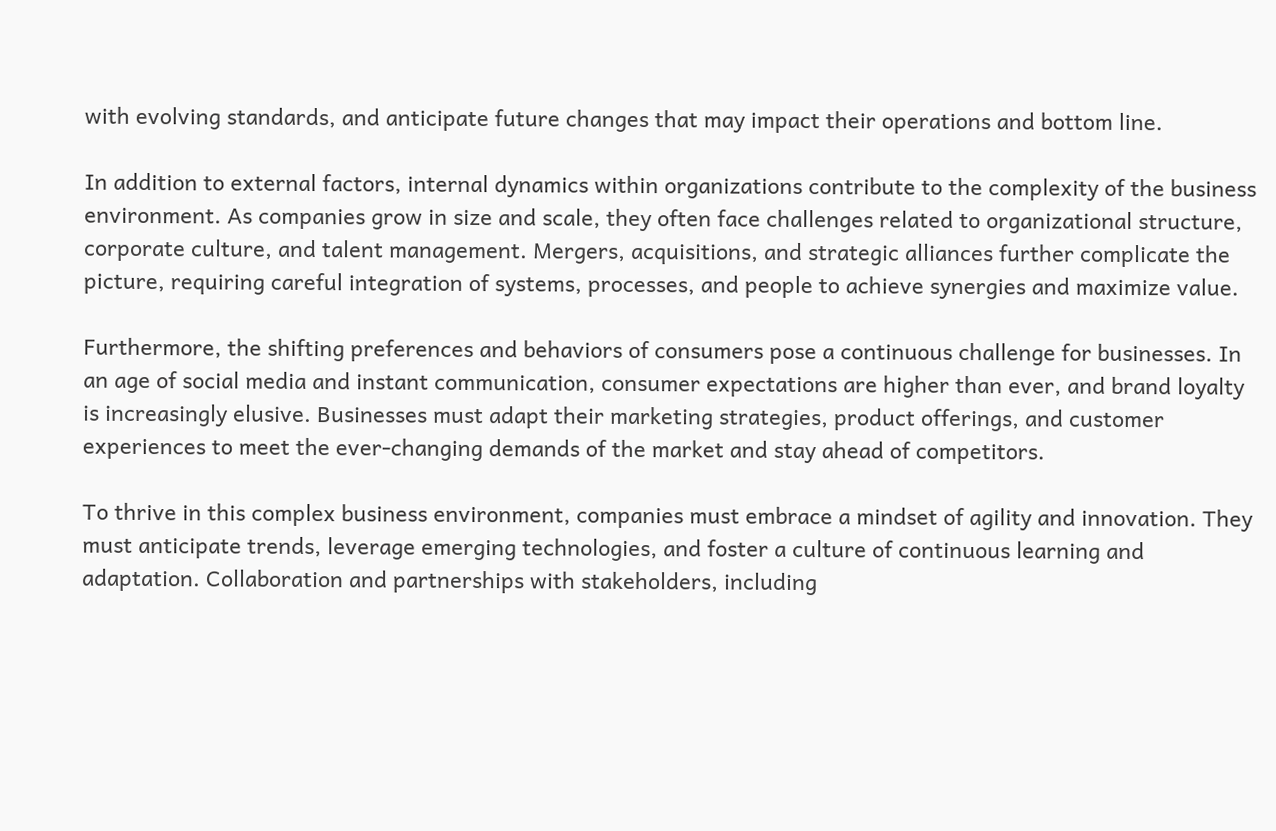with evolving standards, and anticipate future changes that may impact their operations and bottom line.

In addition to external factors, internal dynamics within organizations contribute to the complexity of the business environment. As companies grow in size and scale, they often face challenges related to organizational structure, corporate culture, and talent management. Mergers, acquisitions, and strategic alliances further complicate the picture, requiring careful integration of systems, processes, and people to achieve synergies and maximize value.

Furthermore, the shifting preferences and behaviors of consumers pose a continuous challenge for businesses. In an age of social media and instant communication, consumer expectations are higher than ever, and brand loyalty is increasingly elusive. Businesses must adapt their marketing strategies, product offerings, and customer experiences to meet the ever-changing demands of the market and stay ahead of competitors.

To thrive in this complex business environment, companies must embrace a mindset of agility and innovation. They must anticipate trends, leverage emerging technologies, and foster a culture of continuous learning and adaptation. Collaboration and partnerships with stakeholders, including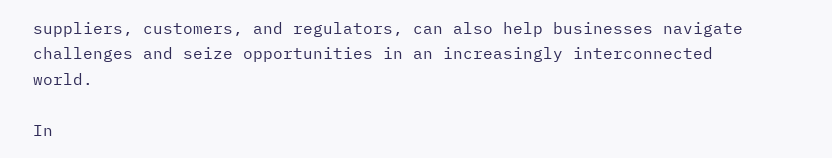suppliers, customers, and regulators, can also help businesses navigate challenges and seize opportunities in an increasingly interconnected world.

In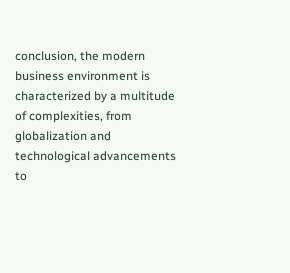conclusion, the modern business environment is characterized by a multitude of complexities, from globalization and technological advancements to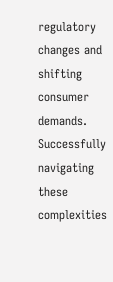regulatory changes and shifting consumer demands. Successfully navigating these complexities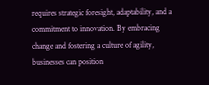requires strategic foresight, adaptability, and a commitment to innovation. By embracing change and fostering a culture of agility, businesses can position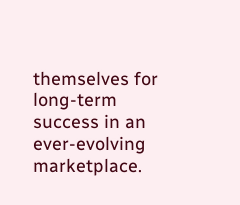themselves for long-term success in an ever-evolving marketplace.